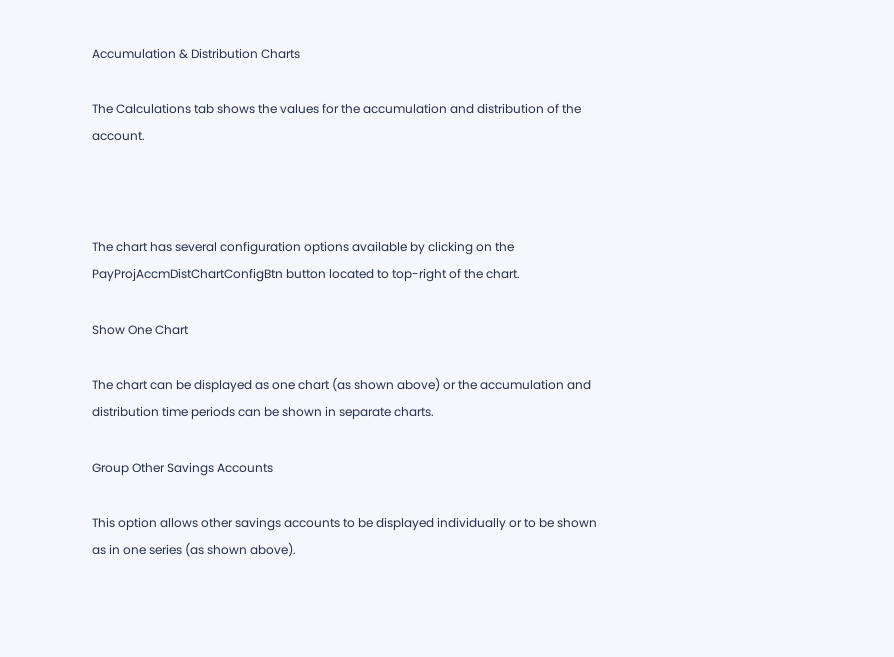Accumulation & Distribution Charts

The Calculations tab shows the values for the accumulation and distribution of the account.



The chart has several configuration options available by clicking on the PayProjAccmDistChartConfigBtn button located to top-right of the chart.

Show One Chart

The chart can be displayed as one chart (as shown above) or the accumulation and distribution time periods can be shown in separate charts.

Group Other Savings Accounts

This option allows other savings accounts to be displayed individually or to be shown as in one series (as shown above).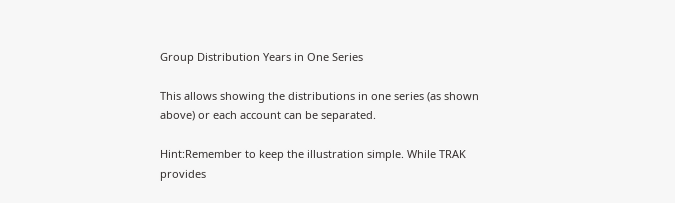Group Distribution Years in One Series

This allows showing the distributions in one series (as shown above) or each account can be separated.

Hint:Remember to keep the illustration simple. While TRAK provides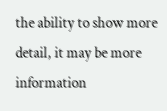the ability to show more detail, it may be more information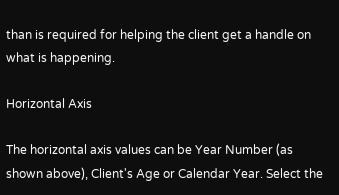than is required for helping the client get a handle on what is happening.

Horizontal Axis

The horizontal axis values can be Year Number (as shown above), Client's Age or Calendar Year. Select the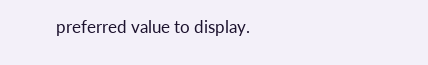preferred value to display.